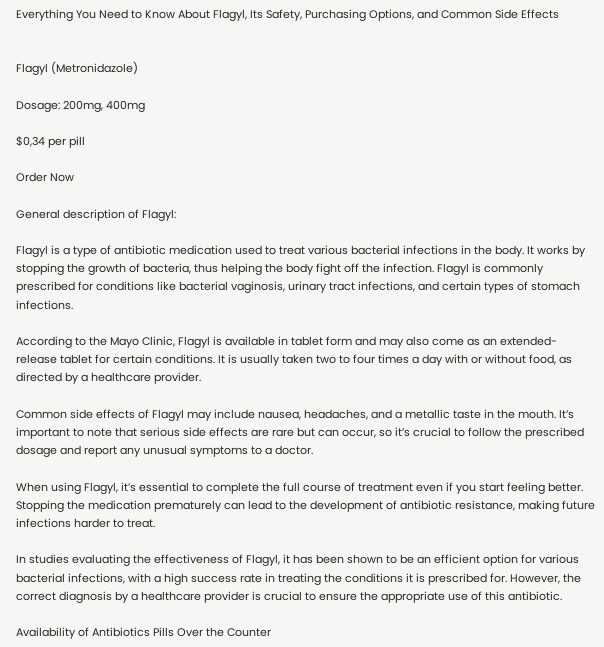Everything You Need to Know About Flagyl, Its Safety, Purchasing Options, and Common Side Effects


Flagyl (Metronidazole)

Dosage: 200mg, 400mg

$0,34 per pill

Order Now

General description of Flagyl:

Flagyl is a type of antibiotic medication used to treat various bacterial infections in the body. It works by stopping the growth of bacteria, thus helping the body fight off the infection. Flagyl is commonly prescribed for conditions like bacterial vaginosis, urinary tract infections, and certain types of stomach infections.

According to the Mayo Clinic, Flagyl is available in tablet form and may also come as an extended-release tablet for certain conditions. It is usually taken two to four times a day with or without food, as directed by a healthcare provider.

Common side effects of Flagyl may include nausea, headaches, and a metallic taste in the mouth. It’s important to note that serious side effects are rare but can occur, so it’s crucial to follow the prescribed dosage and report any unusual symptoms to a doctor.

When using Flagyl, it’s essential to complete the full course of treatment even if you start feeling better. Stopping the medication prematurely can lead to the development of antibiotic resistance, making future infections harder to treat.

In studies evaluating the effectiveness of Flagyl, it has been shown to be an efficient option for various bacterial infections, with a high success rate in treating the conditions it is prescribed for. However, the correct diagnosis by a healthcare provider is crucial to ensure the appropriate use of this antibiotic.

Availability of Antibiotics Pills Over the Counter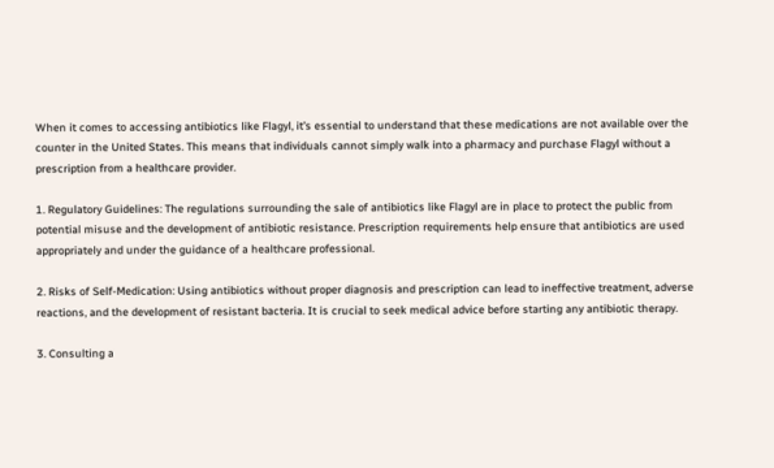When it comes to accessing antibiotics like Flagyl, it’s essential to understand that these medications are not available over the counter in the United States. This means that individuals cannot simply walk into a pharmacy and purchase Flagyl without a prescription from a healthcare provider.

1. Regulatory Guidelines: The regulations surrounding the sale of antibiotics like Flagyl are in place to protect the public from potential misuse and the development of antibiotic resistance. Prescription requirements help ensure that antibiotics are used appropriately and under the guidance of a healthcare professional.

2. Risks of Self-Medication: Using antibiotics without proper diagnosis and prescription can lead to ineffective treatment, adverse reactions, and the development of resistant bacteria. It is crucial to seek medical advice before starting any antibiotic therapy.

3. Consulting a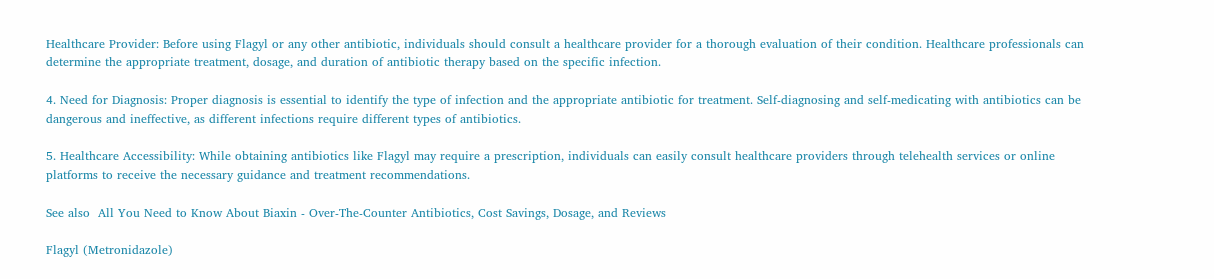Healthcare Provider: Before using Flagyl or any other antibiotic, individuals should consult a healthcare provider for a thorough evaluation of their condition. Healthcare professionals can determine the appropriate treatment, dosage, and duration of antibiotic therapy based on the specific infection.

4. Need for Diagnosis: Proper diagnosis is essential to identify the type of infection and the appropriate antibiotic for treatment. Self-diagnosing and self-medicating with antibiotics can be dangerous and ineffective, as different infections require different types of antibiotics.

5. Healthcare Accessibility: While obtaining antibiotics like Flagyl may require a prescription, individuals can easily consult healthcare providers through telehealth services or online platforms to receive the necessary guidance and treatment recommendations.

See also  All You Need to Know About Biaxin - Over-The-Counter Antibiotics, Cost Savings, Dosage, and Reviews

Flagyl (Metronidazole)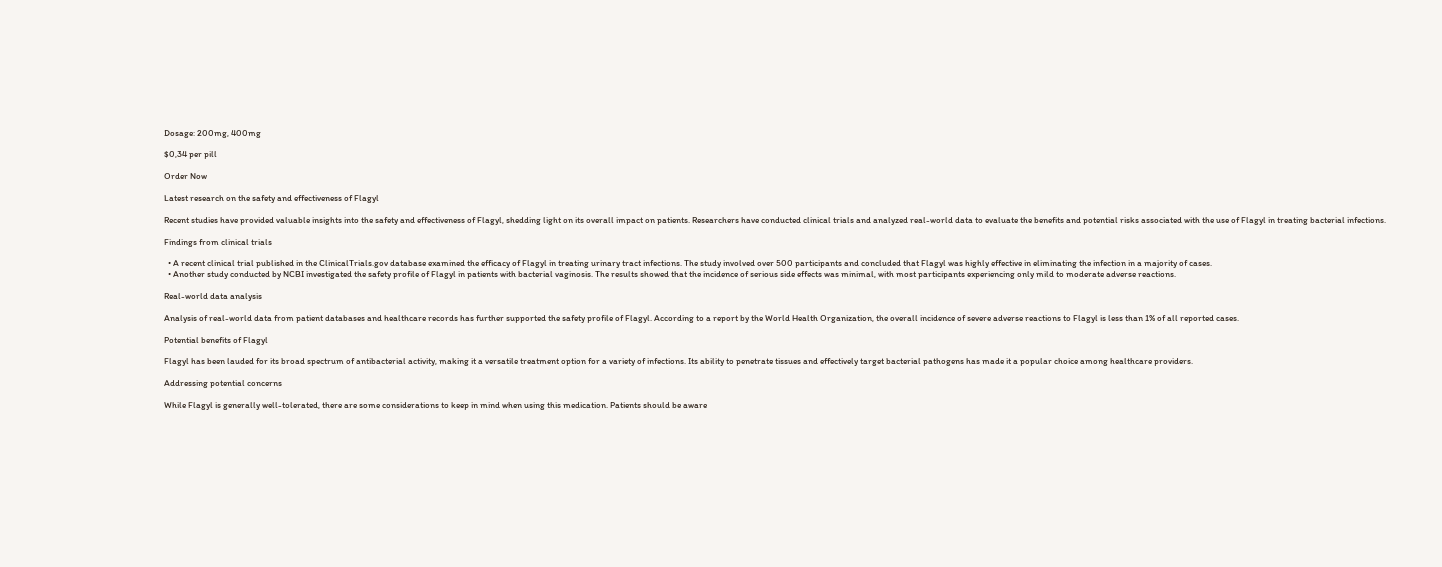Dosage: 200mg, 400mg

$0,34 per pill

Order Now

Latest research on the safety and effectiveness of Flagyl

Recent studies have provided valuable insights into the safety and effectiveness of Flagyl, shedding light on its overall impact on patients. Researchers have conducted clinical trials and analyzed real-world data to evaluate the benefits and potential risks associated with the use of Flagyl in treating bacterial infections.

Findings from clinical trials

  • A recent clinical trial published in the ClinicalTrials.gov database examined the efficacy of Flagyl in treating urinary tract infections. The study involved over 500 participants and concluded that Flagyl was highly effective in eliminating the infection in a majority of cases.
  • Another study conducted by NCBI investigated the safety profile of Flagyl in patients with bacterial vaginosis. The results showed that the incidence of serious side effects was minimal, with most participants experiencing only mild to moderate adverse reactions.

Real-world data analysis

Analysis of real-world data from patient databases and healthcare records has further supported the safety profile of Flagyl. According to a report by the World Health Organization, the overall incidence of severe adverse reactions to Flagyl is less than 1% of all reported cases.

Potential benefits of Flagyl

Flagyl has been lauded for its broad spectrum of antibacterial activity, making it a versatile treatment option for a variety of infections. Its ability to penetrate tissues and effectively target bacterial pathogens has made it a popular choice among healthcare providers.

Addressing potential concerns

While Flagyl is generally well-tolerated, there are some considerations to keep in mind when using this medication. Patients should be aware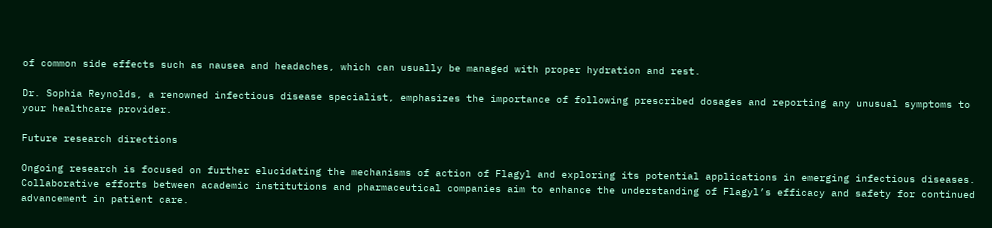of common side effects such as nausea and headaches, which can usually be managed with proper hydration and rest.

Dr. Sophia Reynolds, a renowned infectious disease specialist, emphasizes the importance of following prescribed dosages and reporting any unusual symptoms to your healthcare provider.

Future research directions

Ongoing research is focused on further elucidating the mechanisms of action of Flagyl and exploring its potential applications in emerging infectious diseases. Collaborative efforts between academic institutions and pharmaceutical companies aim to enhance the understanding of Flagyl’s efficacy and safety for continued advancement in patient care.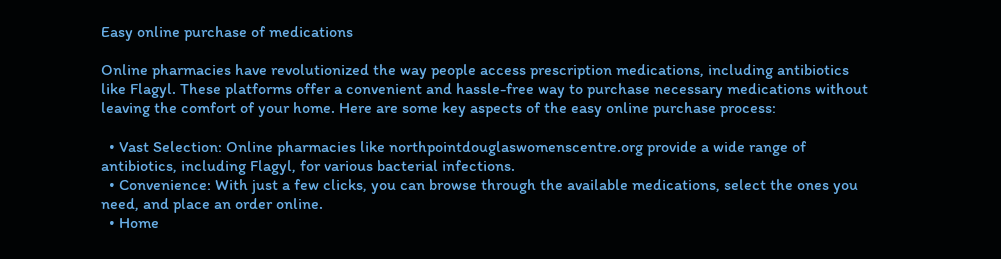Easy online purchase of medications

Online pharmacies have revolutionized the way people access prescription medications, including antibiotics like Flagyl. These platforms offer a convenient and hassle-free way to purchase necessary medications without leaving the comfort of your home. Here are some key aspects of the easy online purchase process:

  • Vast Selection: Online pharmacies like northpointdouglaswomenscentre.org provide a wide range of antibiotics, including Flagyl, for various bacterial infections.
  • Convenience: With just a few clicks, you can browse through the available medications, select the ones you need, and place an order online.
  • Home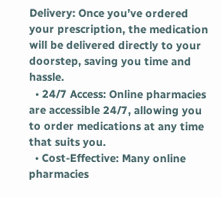Delivery: Once you’ve ordered your prescription, the medication will be delivered directly to your doorstep, saving you time and hassle.
  • 24/7 Access: Online pharmacies are accessible 24/7, allowing you to order medications at any time that suits you.
  • Cost-Effective: Many online pharmacies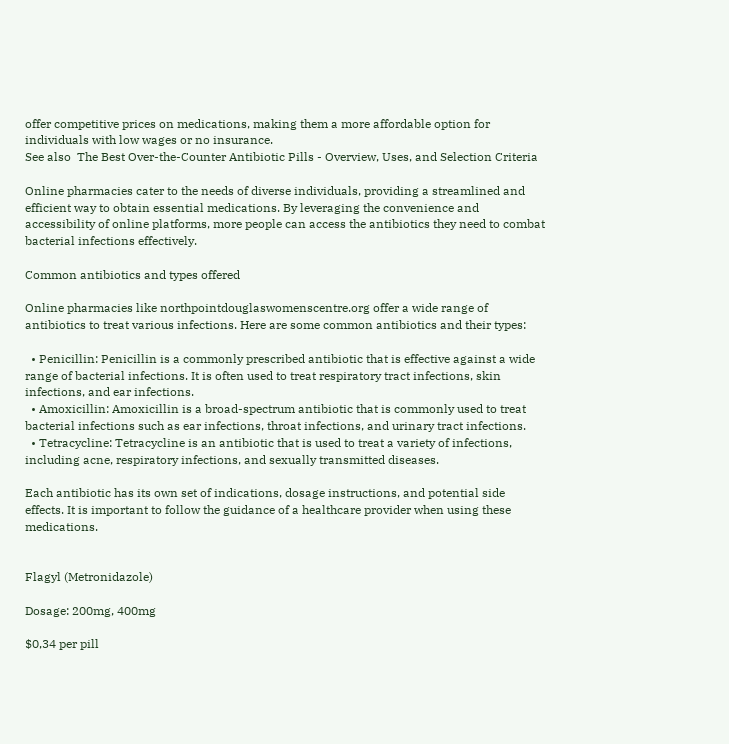offer competitive prices on medications, making them a more affordable option for individuals with low wages or no insurance.
See also  The Best Over-the-Counter Antibiotic Pills - Overview, Uses, and Selection Criteria

Online pharmacies cater to the needs of diverse individuals, providing a streamlined and efficient way to obtain essential medications. By leveraging the convenience and accessibility of online platforms, more people can access the antibiotics they need to combat bacterial infections effectively.

Common antibiotics and types offered

Online pharmacies like northpointdouglaswomenscentre.org offer a wide range of antibiotics to treat various infections. Here are some common antibiotics and their types:

  • Penicillin: Penicillin is a commonly prescribed antibiotic that is effective against a wide range of bacterial infections. It is often used to treat respiratory tract infections, skin infections, and ear infections.
  • Amoxicillin: Amoxicillin is a broad-spectrum antibiotic that is commonly used to treat bacterial infections such as ear infections, throat infections, and urinary tract infections.
  • Tetracycline: Tetracycline is an antibiotic that is used to treat a variety of infections, including acne, respiratory infections, and sexually transmitted diseases.

Each antibiotic has its own set of indications, dosage instructions, and potential side effects. It is important to follow the guidance of a healthcare provider when using these medications.


Flagyl (Metronidazole)

Dosage: 200mg, 400mg

$0,34 per pill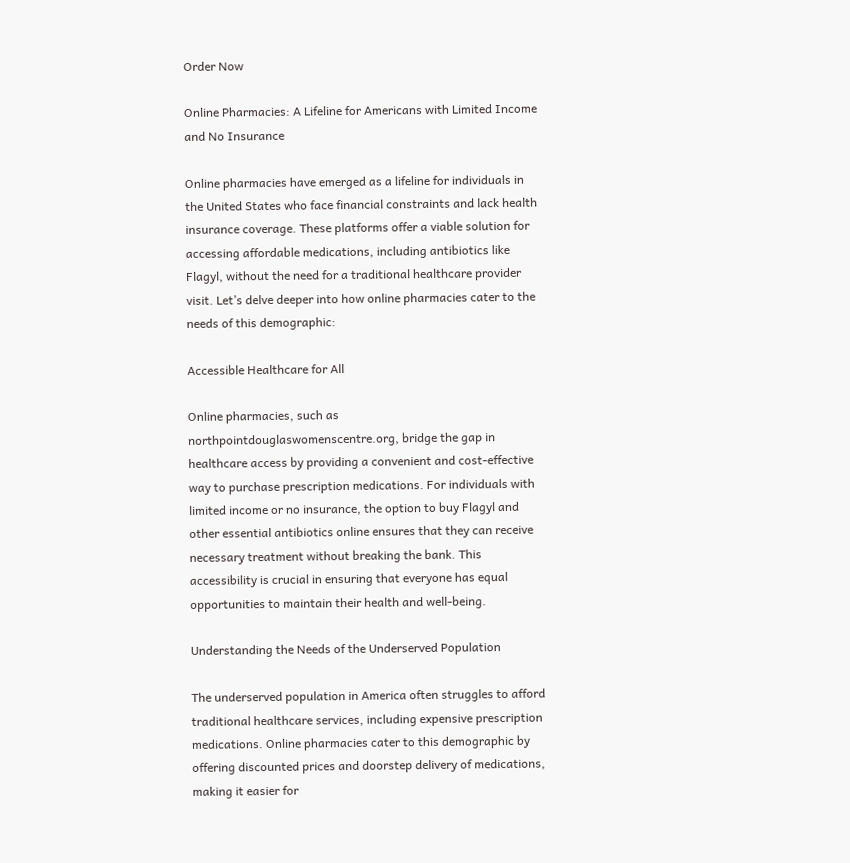Order Now

Online Pharmacies: A Lifeline for Americans with Limited Income and No Insurance

Online pharmacies have emerged as a lifeline for individuals in the United States who face financial constraints and lack health insurance coverage. These platforms offer a viable solution for accessing affordable medications, including antibiotics like Flagyl, without the need for a traditional healthcare provider visit. Let’s delve deeper into how online pharmacies cater to the needs of this demographic:

Accessible Healthcare for All

Online pharmacies, such as northpointdouglaswomenscentre.org, bridge the gap in healthcare access by providing a convenient and cost-effective way to purchase prescription medications. For individuals with limited income or no insurance, the option to buy Flagyl and other essential antibiotics online ensures that they can receive necessary treatment without breaking the bank. This accessibility is crucial in ensuring that everyone has equal opportunities to maintain their health and well-being.

Understanding the Needs of the Underserved Population

The underserved population in America often struggles to afford traditional healthcare services, including expensive prescription medications. Online pharmacies cater to this demographic by offering discounted prices and doorstep delivery of medications, making it easier for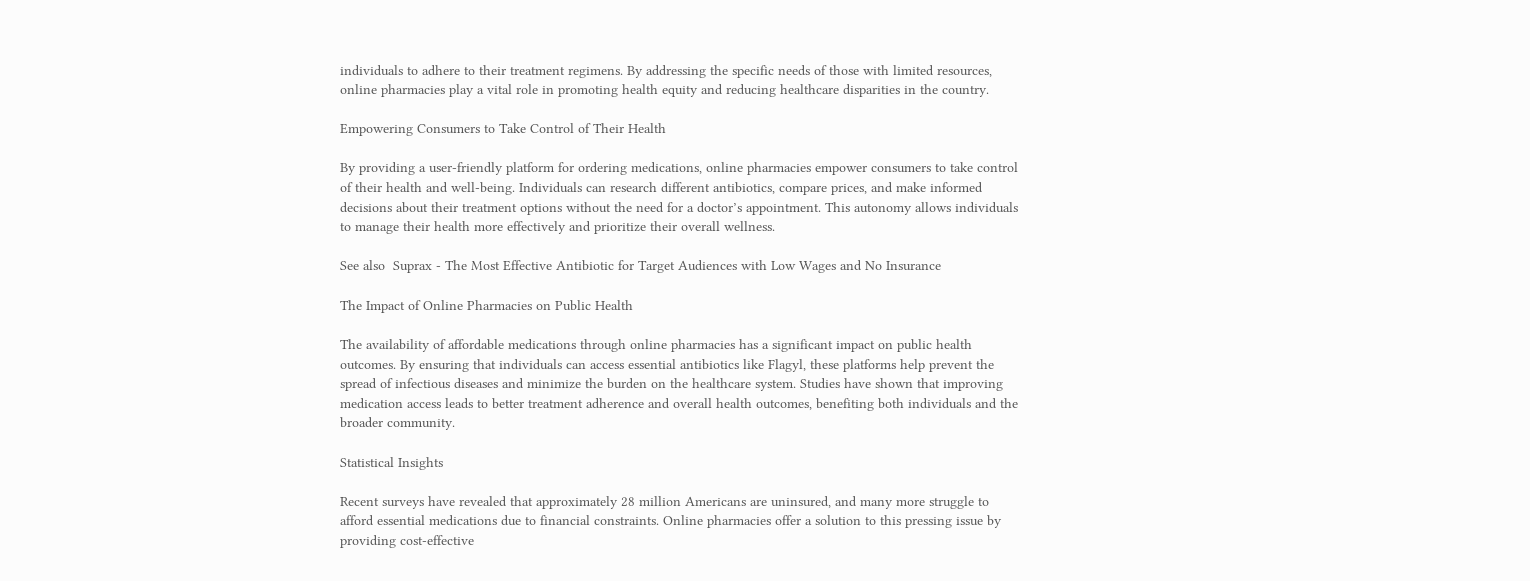individuals to adhere to their treatment regimens. By addressing the specific needs of those with limited resources, online pharmacies play a vital role in promoting health equity and reducing healthcare disparities in the country.

Empowering Consumers to Take Control of Their Health

By providing a user-friendly platform for ordering medications, online pharmacies empower consumers to take control of their health and well-being. Individuals can research different antibiotics, compare prices, and make informed decisions about their treatment options without the need for a doctor’s appointment. This autonomy allows individuals to manage their health more effectively and prioritize their overall wellness.

See also  Suprax - The Most Effective Antibiotic for Target Audiences with Low Wages and No Insurance

The Impact of Online Pharmacies on Public Health

The availability of affordable medications through online pharmacies has a significant impact on public health outcomes. By ensuring that individuals can access essential antibiotics like Flagyl, these platforms help prevent the spread of infectious diseases and minimize the burden on the healthcare system. Studies have shown that improving medication access leads to better treatment adherence and overall health outcomes, benefiting both individuals and the broader community.

Statistical Insights

Recent surveys have revealed that approximately 28 million Americans are uninsured, and many more struggle to afford essential medications due to financial constraints. Online pharmacies offer a solution to this pressing issue by providing cost-effective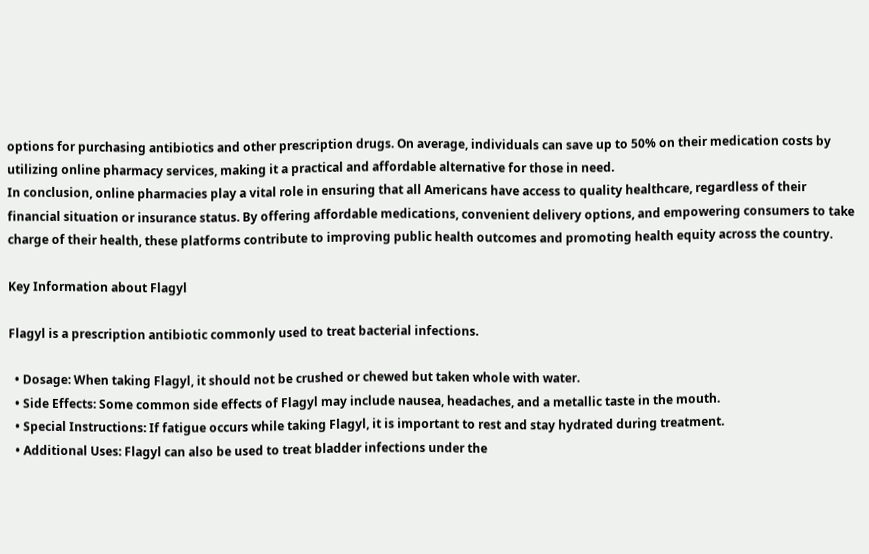options for purchasing antibiotics and other prescription drugs. On average, individuals can save up to 50% on their medication costs by utilizing online pharmacy services, making it a practical and affordable alternative for those in need.
In conclusion, online pharmacies play a vital role in ensuring that all Americans have access to quality healthcare, regardless of their financial situation or insurance status. By offering affordable medications, convenient delivery options, and empowering consumers to take charge of their health, these platforms contribute to improving public health outcomes and promoting health equity across the country.

Key Information about Flagyl

Flagyl is a prescription antibiotic commonly used to treat bacterial infections.

  • Dosage: When taking Flagyl, it should not be crushed or chewed but taken whole with water.
  • Side Effects: Some common side effects of Flagyl may include nausea, headaches, and a metallic taste in the mouth.
  • Special Instructions: If fatigue occurs while taking Flagyl, it is important to rest and stay hydrated during treatment.
  • Additional Uses: Flagyl can also be used to treat bladder infections under the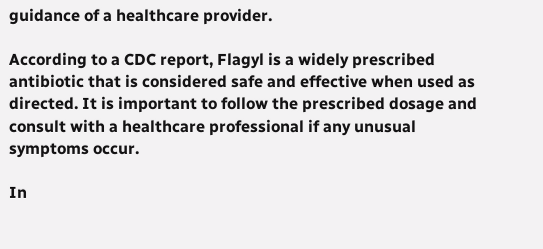guidance of a healthcare provider.

According to a CDC report, Flagyl is a widely prescribed antibiotic that is considered safe and effective when used as directed. It is important to follow the prescribed dosage and consult with a healthcare professional if any unusual symptoms occur.

In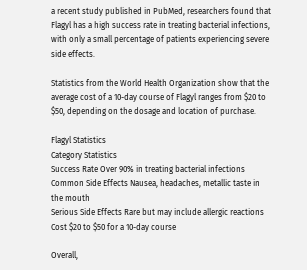a recent study published in PubMed, researchers found that Flagyl has a high success rate in treating bacterial infections, with only a small percentage of patients experiencing severe side effects.

Statistics from the World Health Organization show that the average cost of a 10-day course of Flagyl ranges from $20 to $50, depending on the dosage and location of purchase.

Flagyl Statistics
Category Statistics
Success Rate Over 90% in treating bacterial infections
Common Side Effects Nausea, headaches, metallic taste in the mouth
Serious Side Effects Rare but may include allergic reactions
Cost $20 to $50 for a 10-day course

Overall,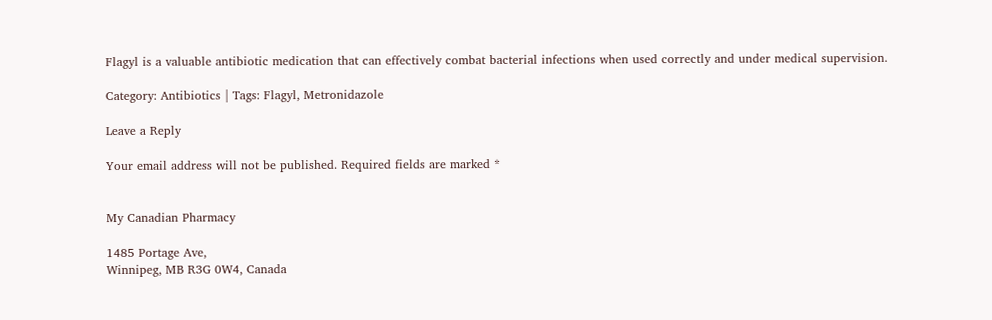Flagyl is a valuable antibiotic medication that can effectively combat bacterial infections when used correctly and under medical supervision.

Category: Antibiotics | Tags: Flagyl, Metronidazole

Leave a Reply

Your email address will not be published. Required fields are marked *


My Canadian Pharmacy

1485 Portage Ave,
Winnipeg, MB R3G 0W4, Canada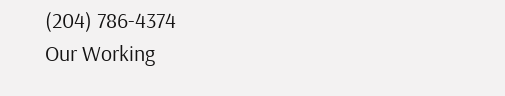(204) 786-4374
Our Working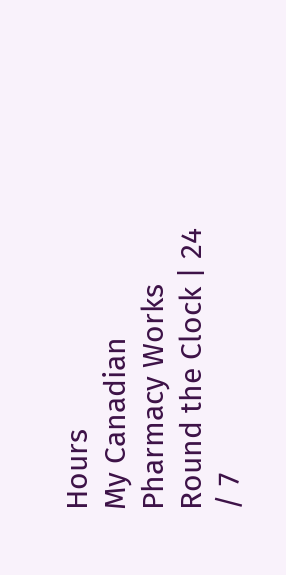Hours
My Canadian Pharmacy Works Round the Clock | 24 / 7